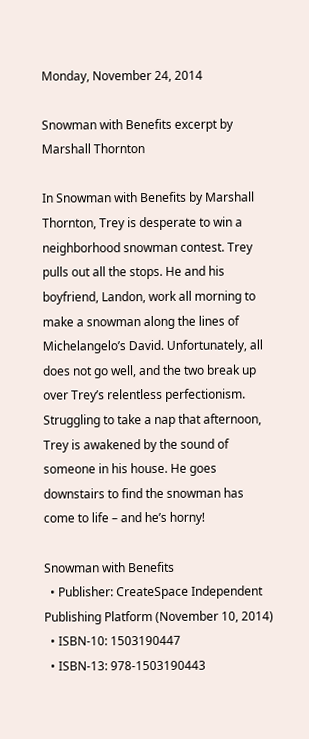Monday, November 24, 2014

Snowman with Benefits excerpt by Marshall Thornton

In Snowman with Benefits by Marshall Thornton, Trey is desperate to win a neighborhood snowman contest. Trey pulls out all the stops. He and his boyfriend, Landon, work all morning to make a snowman along the lines of Michelangelo’s David. Unfortunately, all does not go well, and the two break up over Trey’s relentless perfectionism. Struggling to take a nap that afternoon, Trey is awakened by the sound of someone in his house. He goes downstairs to find the snowman has come to life – and he’s horny!

Snowman with Benefits
  • Publisher: CreateSpace Independent Publishing Platform (November 10, 2014)
  • ISBN-10: 1503190447
  • ISBN-13: 978-1503190443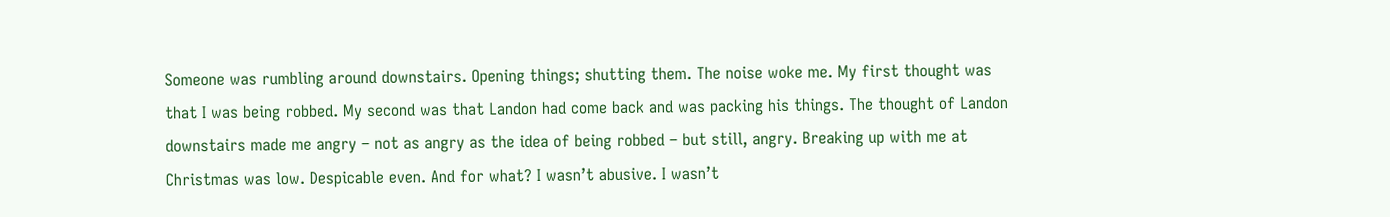Someone was rumbling around downstairs. Opening things; shutting them. The noise woke me. My first thought was that I was being robbed. My second was that Landon had come back and was packing his things. The thought of Landon downstairs made me angry – not as angry as the idea of being robbed – but still, angry. Breaking up with me at Christmas was low. Despicable even. And for what? I wasn’t abusive. I wasn’t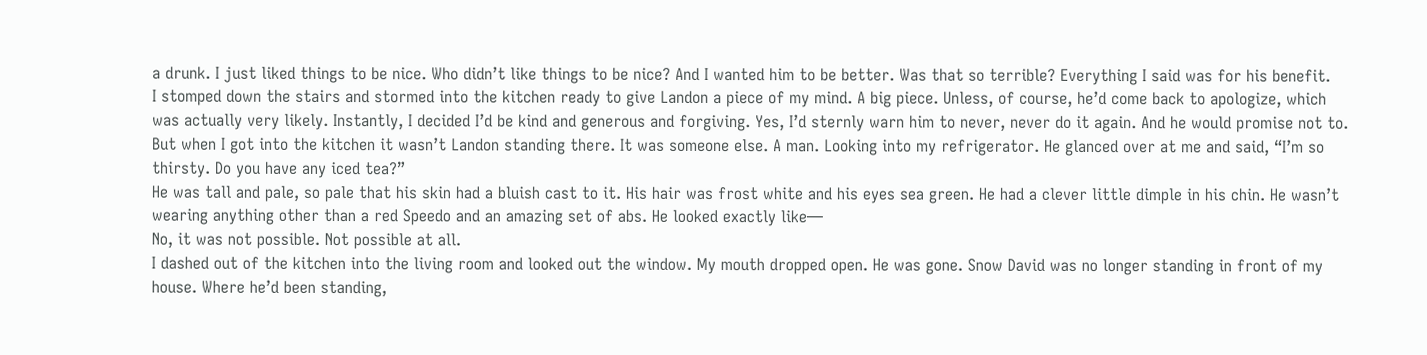a drunk. I just liked things to be nice. Who didn’t like things to be nice? And I wanted him to be better. Was that so terrible? Everything I said was for his benefit.
I stomped down the stairs and stormed into the kitchen ready to give Landon a piece of my mind. A big piece. Unless, of course, he’d come back to apologize, which was actually very likely. Instantly, I decided I’d be kind and generous and forgiving. Yes, I’d sternly warn him to never, never do it again. And he would promise not to.
But when I got into the kitchen it wasn’t Landon standing there. It was someone else. A man. Looking into my refrigerator. He glanced over at me and said, “I’m so thirsty. Do you have any iced tea?”
He was tall and pale, so pale that his skin had a bluish cast to it. His hair was frost white and his eyes sea green. He had a clever little dimple in his chin. He wasn’t wearing anything other than a red Speedo and an amazing set of abs. He looked exactly like—
No, it was not possible. Not possible at all.
I dashed out of the kitchen into the living room and looked out the window. My mouth dropped open. He was gone. Snow David was no longer standing in front of my house. Where he’d been standing,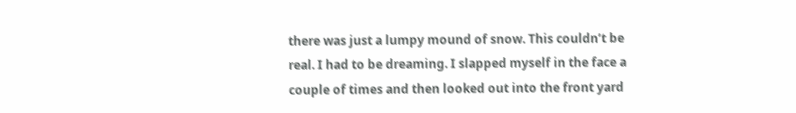there was just a lumpy mound of snow. This couldn’t be real. I had to be dreaming. I slapped myself in the face a couple of times and then looked out into the front yard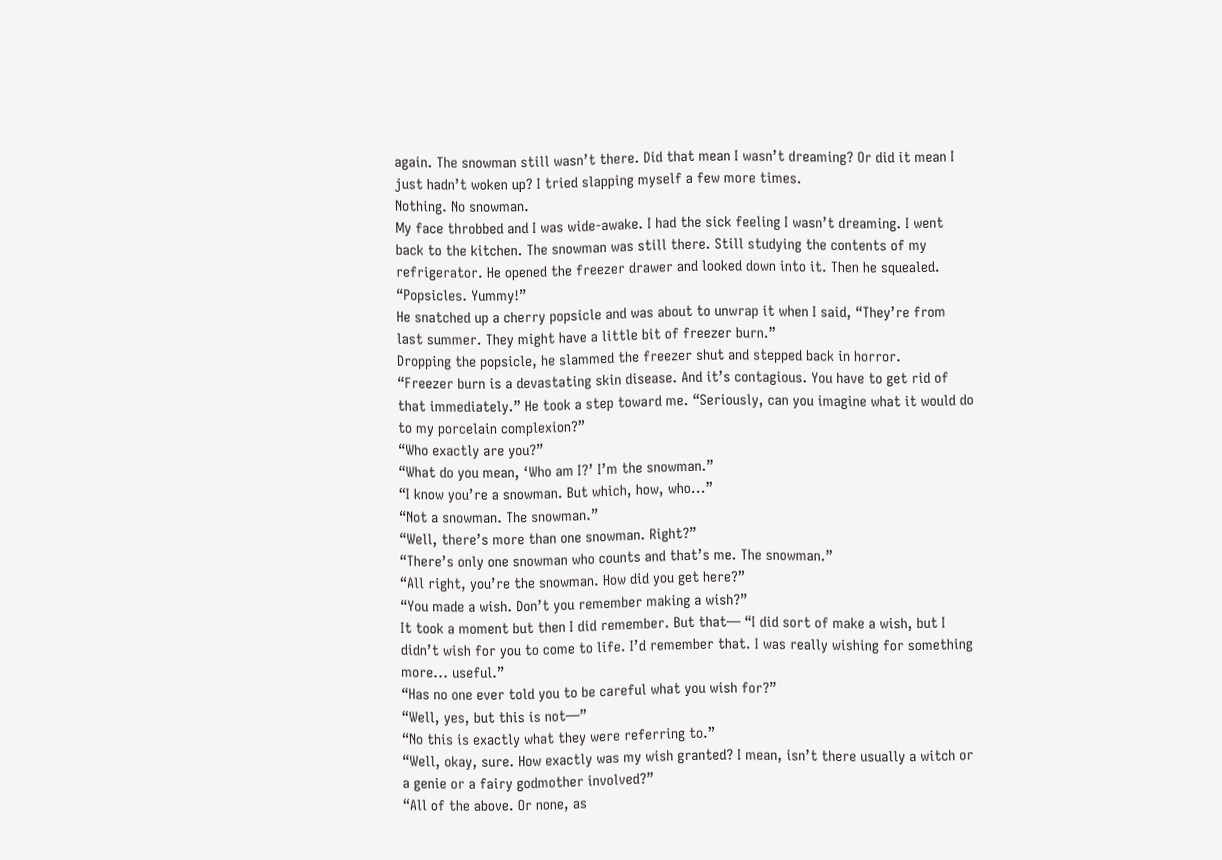again. The snowman still wasn’t there. Did that mean I wasn’t dreaming? Or did it mean I just hadn’t woken up? I tried slapping myself a few more times.
Nothing. No snowman.
My face throbbed and I was wide-awake. I had the sick feeling I wasn’t dreaming. I went back to the kitchen. The snowman was still there. Still studying the contents of my refrigerator. He opened the freezer drawer and looked down into it. Then he squealed. “Popsicles. Yummy!”
He snatched up a cherry popsicle and was about to unwrap it when I said, “They’re from last summer. They might have a little bit of freezer burn.”
Dropping the popsicle, he slammed the freezer shut and stepped back in horror.
“Freezer burn is a devastating skin disease. And it’s contagious. You have to get rid of that immediately.” He took a step toward me. “Seriously, can you imagine what it would do to my porcelain complexion?”
“Who exactly are you?”
“What do you mean, ‘Who am I?’ I’m the snowman.”
“I know you’re a snowman. But which, how, who...”
“Not a snowman. The snowman.”
“Well, there’s more than one snowman. Right?”
“There’s only one snowman who counts and that’s me. The snowman.”
“All right, you’re the snowman. How did you get here?”
“You made a wish. Don’t you remember making a wish?”
It took a moment but then I did remember. But that— “I did sort of make a wish, but I didn’t wish for you to come to life. I’d remember that. I was really wishing for something more... useful.”
“Has no one ever told you to be careful what you wish for?”
“Well, yes, but this is not—”
“No this is exactly what they were referring to.”
“Well, okay, sure. How exactly was my wish granted? I mean, isn’t there usually a witch or a genie or a fairy godmother involved?”
“All of the above. Or none, as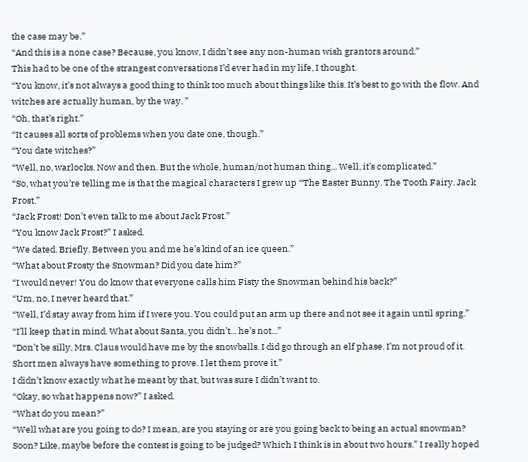the case may be.”
“And this is a none case? Because, you know, I didn’t see any non-human wish grantors around.”
This had to be one of the strangest conversations I’d ever had in my life, I thought.
“You know, it’s not always a good thing to think too much about things like this. It’s best to go with the flow. And witches are actually human, by the way. ”
“Oh, that’s right.”
“It causes all sorts of problems when you date one, though.”
“You date witches?”
“Well, no, warlocks. Now and then. But the whole, human/not human thing... Well, it’s complicated.”
“So, what you’re telling me is that the magical characters I grew up “The Easter Bunny. The Tooth Fairy. Jack Frost.”
“Jack Frost! Don’t even talk to me about Jack Frost.”
“You know Jack Frost?” I asked.
“We dated. Briefly. Between you and me he’s kind of an ice queen.”
“What about Frosty the Snowman? Did you date him?”
“I would never! You do know that everyone calls him Fisty the Snowman behind his back?”
“Um, no, I never heard that.”
“Well, I’d stay away from him if I were you. You could put an arm up there and not see it again until spring.”
“I’ll keep that in mind. What about Santa, you didn’t... he’s not...”
“Don’t be silly, Mrs. Claus would have me by the snowballs. I did go through an elf phase. I’m not proud of it. Short men always have something to prove. I let them prove it.”
I didn’t know exactly what he meant by that, but was sure I didn’t want to.
“Okay, so what happens now?” I asked.
“What do you mean?”
“Well what are you going to do? I mean, are you staying or are you going back to being an actual snowman? Soon? Like, maybe before the contest is going to be judged? Which I think is in about two hours.” I really hoped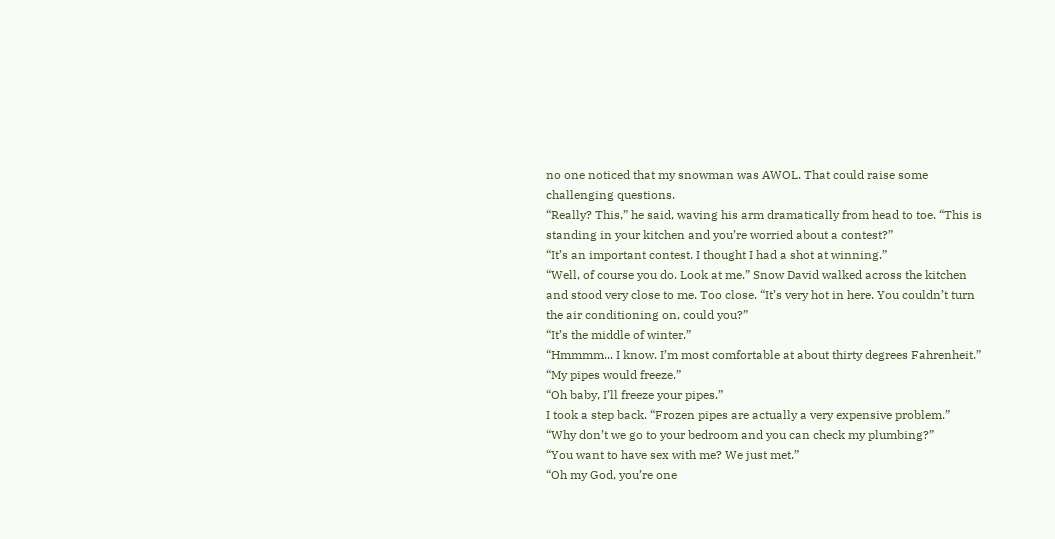no one noticed that my snowman was AWOL. That could raise some challenging questions.
“Really? This,” he said, waving his arm dramatically from head to toe. “This is standing in your kitchen and you’re worried about a contest?”
“It’s an important contest. I thought I had a shot at winning.”
“Well, of course you do. Look at me.” Snow David walked across the kitchen and stood very close to me. Too close. “It’s very hot in here. You couldn’t turn the air conditioning on, could you?”
“It’s the middle of winter.”
“Hmmmm... I know. I’m most comfortable at about thirty degrees Fahrenheit.”
“My pipes would freeze.”
“Oh baby, I’ll freeze your pipes.”
I took a step back. “Frozen pipes are actually a very expensive problem.”
“Why don’t we go to your bedroom and you can check my plumbing?”
“You want to have sex with me? We just met.”
“Oh my God, you’re one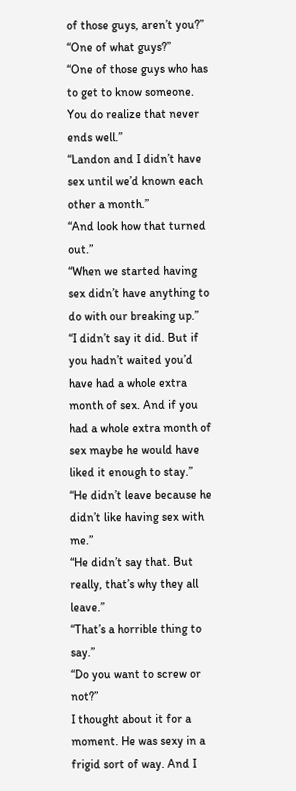of those guys, aren’t you?”
“One of what guys?”
“One of those guys who has to get to know someone. You do realize that never ends well.”
“Landon and I didn’t have sex until we’d known each other a month.”
“And look how that turned out.”
“When we started having sex didn’t have anything to do with our breaking up.”
“I didn’t say it did. But if you hadn’t waited you’d have had a whole extra month of sex. And if you had a whole extra month of sex maybe he would have liked it enough to stay.”
“He didn’t leave because he didn’t like having sex with me.”
“He didn’t say that. But really, that’s why they all leave.”
“That’s a horrible thing to say.”
“Do you want to screw or not?”
I thought about it for a moment. He was sexy in a frigid sort of way. And I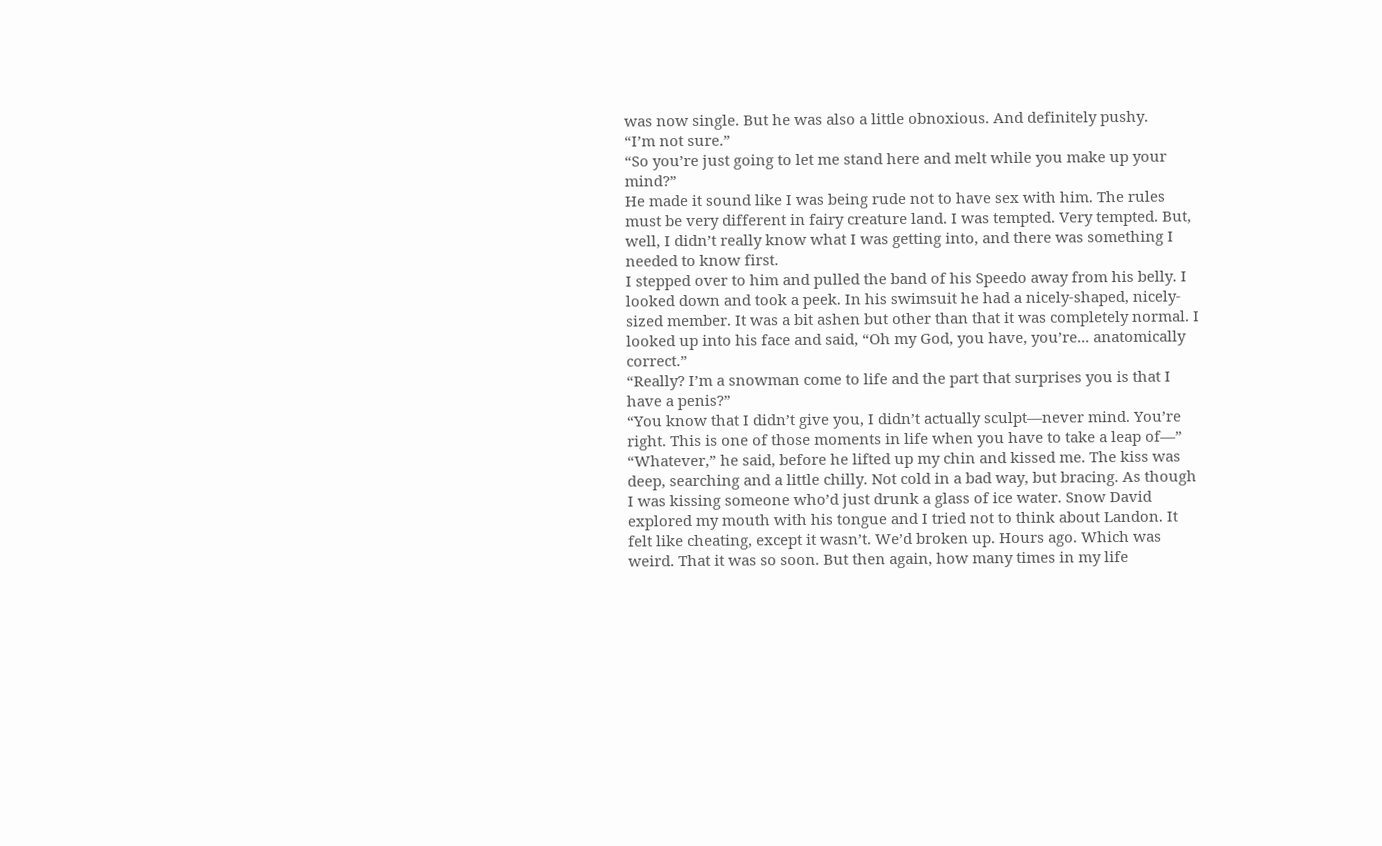was now single. But he was also a little obnoxious. And definitely pushy.
“I’m not sure.”
“So you’re just going to let me stand here and melt while you make up your mind?”
He made it sound like I was being rude not to have sex with him. The rules must be very different in fairy creature land. I was tempted. Very tempted. But, well, I didn’t really know what I was getting into, and there was something I needed to know first.
I stepped over to him and pulled the band of his Speedo away from his belly. I looked down and took a peek. In his swimsuit he had a nicely-shaped, nicely-sized member. It was a bit ashen but other than that it was completely normal. I looked up into his face and said, “Oh my God, you have, you’re... anatomically correct.”
“Really? I’m a snowman come to life and the part that surprises you is that I have a penis?”
“You know that I didn’t give you, I didn’t actually sculpt—never mind. You’re right. This is one of those moments in life when you have to take a leap of—”
“Whatever,” he said, before he lifted up my chin and kissed me. The kiss was deep, searching and a little chilly. Not cold in a bad way, but bracing. As though I was kissing someone who’d just drunk a glass of ice water. Snow David explored my mouth with his tongue and I tried not to think about Landon. It felt like cheating, except it wasn’t. We’d broken up. Hours ago. Which was weird. That it was so soon. But then again, how many times in my life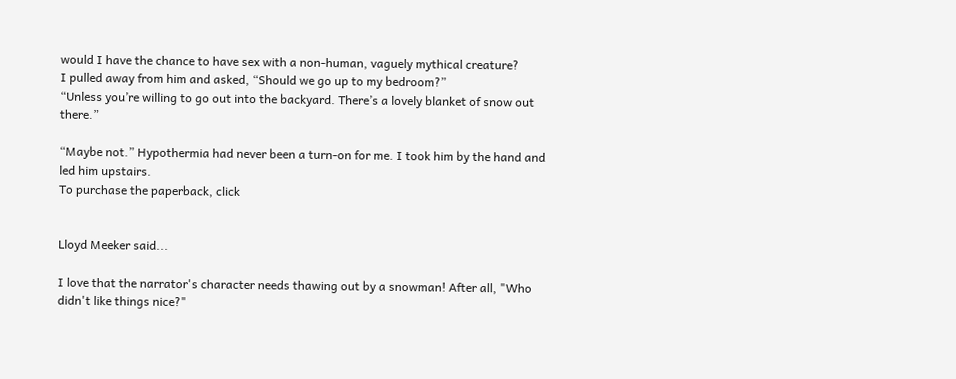would I have the chance to have sex with a non-human, vaguely mythical creature?
I pulled away from him and asked, “Should we go up to my bedroom?”
“Unless you’re willing to go out into the backyard. There’s a lovely blanket of snow out there.”

“Maybe not.” Hypothermia had never been a turn-on for me. I took him by the hand and led him upstairs.
To purchase the paperback, click


Lloyd Meeker said...

I love that the narrator's character needs thawing out by a snowman! After all, "Who didn't like things nice?"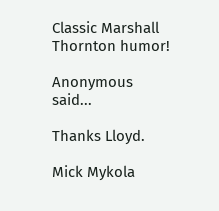Classic Marshall Thornton humor!

Anonymous said...

Thanks Lloyd.

Mick Mykola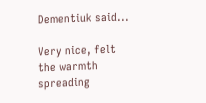Dementiuk said...

Very nice, felt the warmth spreading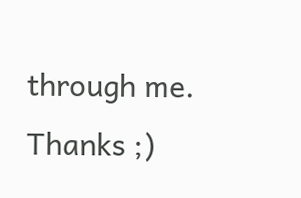through me. Thanks ;)